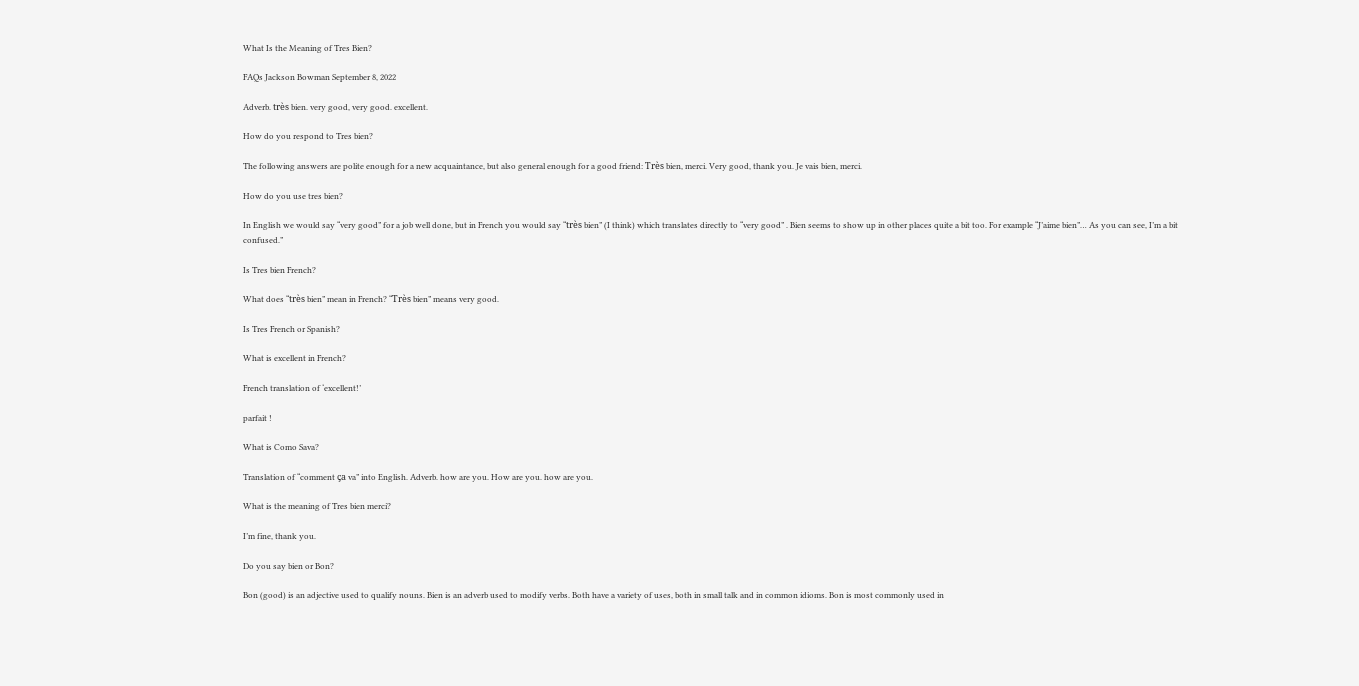What Is the Meaning of Tres Bien?

FAQs Jackson Bowman September 8, 2022

Adverb. très bien. very good, very good. excellent.

How do you respond to Tres bien?

The following answers are polite enough for a new acquaintance, but also general enough for a good friend: Très bien, merci. Very good, thank you. Je vais bien, merci.

How do you use tres bien?

In English we would say “very good” for a job well done, but in French you would say “très bien” (I think) which translates directly to “very good” . Bien seems to show up in other places quite a bit too. For example “J’aime bien”… As you can see, I’m a bit confused.”

Is Tres bien French?

What does “très bien” mean in French? “Très bien” means very good.

Is Tres French or Spanish?

What is excellent in French?

French translation of ‘excellent!’

parfait !

What is Como Sava?

Translation of “comment ça va” into English. Adverb. how are you. How are you. how are you.

What is the meaning of Tres bien merci?

I’m fine, thank you.

Do you say bien or Bon?

Bon (good) is an adjective used to qualify nouns. Bien is an adverb used to modify verbs. Both have a variety of uses, both in small talk and in common idioms. Bon is most commonly used in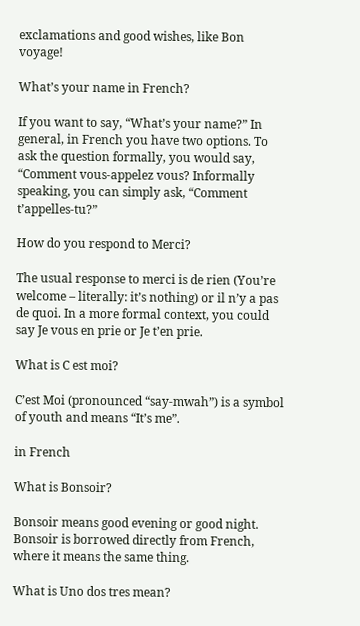exclamations and good wishes, like Bon voyage!

What’s your name in French?

If you want to say, “What’s your name?” In general, in French you have two options. To ask the question formally, you would say, “Comment vous-appelez vous? Informally speaking, you can simply ask, “Comment t’appelles-tu?”

How do you respond to Merci?

The usual response to merci is de rien (You’re welcome – literally: it’s nothing) or il n’y a pas de quoi. In a more formal context, you could say Je vous en prie or Je t’en prie.

What is C est moi?

C’est Moi (pronounced “say-mwah”) is a symbol of youth and means “It’s me”.

in French

What is Bonsoir?

Bonsoir means good evening or good night. Bonsoir is borrowed directly from French, where it means the same thing.

What is Uno dos tres mean?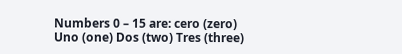Numbers 0 – 15 are: cero (zero) Uno (one) Dos (two) Tres (three)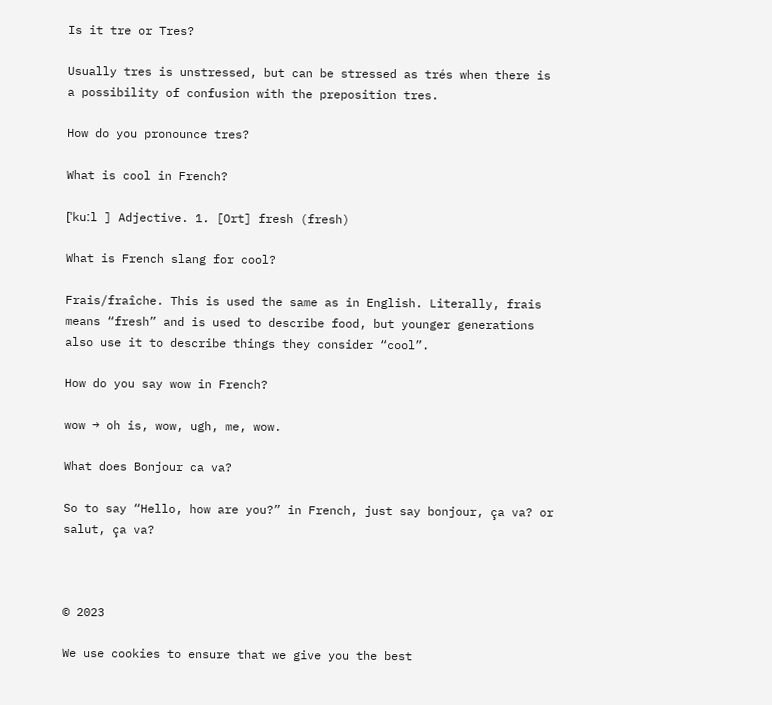Is it tre or Tres?

Usually tres is unstressed, but can be stressed as trés when there is a possibility of confusion with the preposition tres.

How do you pronounce tres?

What is cool in French?

[ˈkuːl ] Adjective. 1. [Ort] fresh (fresh)

What is French slang for cool?

Frais/fraîche. This is used the same as in English. Literally, frais means “fresh” and is used to describe food, but younger generations also use it to describe things they consider “cool”.

How do you say wow in French?

wow → oh is, wow, ugh, me, wow.

What does Bonjour ca va?

So to say “Hello, how are you?” in French, just say bonjour, ça va? or salut, ça va?



© 2023

We use cookies to ensure that we give you the best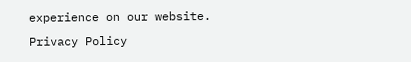experience on our website.
Privacy Policy